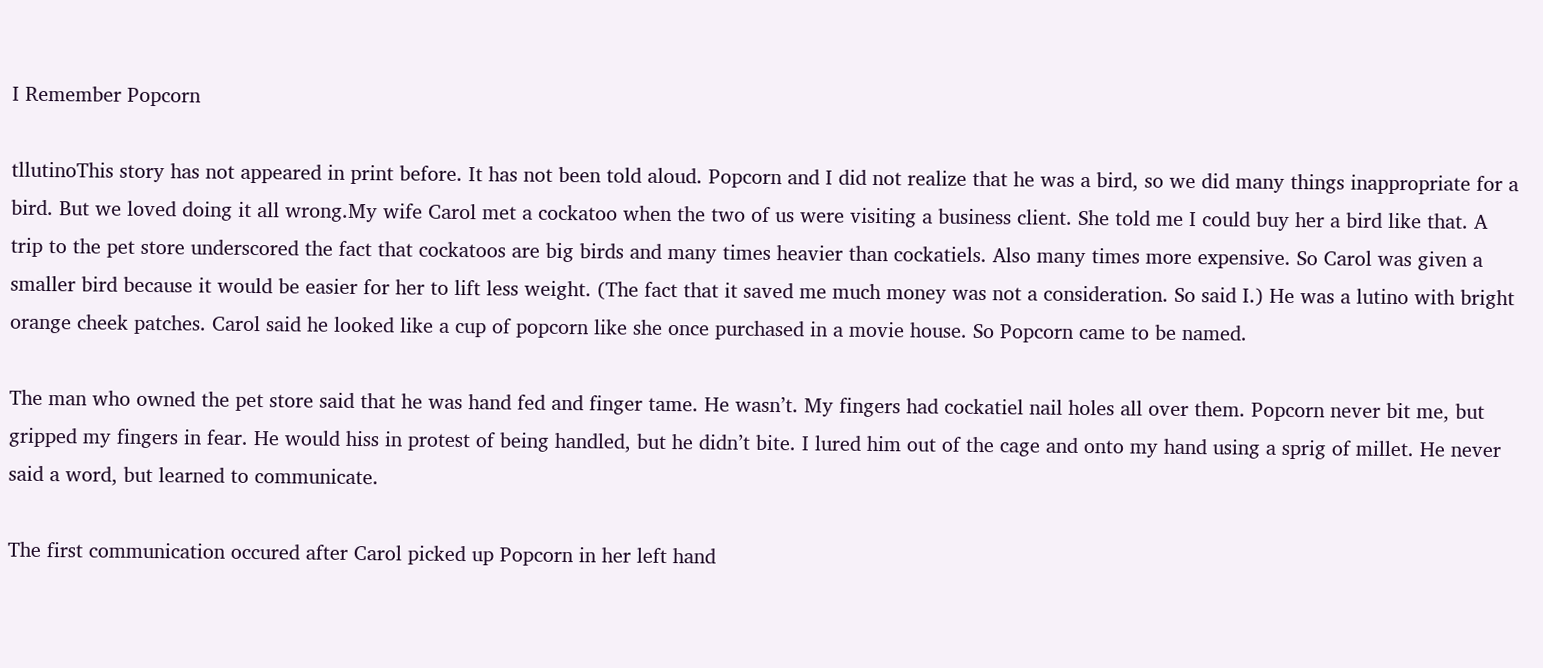I Remember Popcorn

tllutinoThis story has not appeared in print before. It has not been told aloud. Popcorn and I did not realize that he was a bird, so we did many things inappropriate for a bird. But we loved doing it all wrong.My wife Carol met a cockatoo when the two of us were visiting a business client. She told me I could buy her a bird like that. A trip to the pet store underscored the fact that cockatoos are big birds and many times heavier than cockatiels. Also many times more expensive. So Carol was given a smaller bird because it would be easier for her to lift less weight. (The fact that it saved me much money was not a consideration. So said I.) He was a lutino with bright orange cheek patches. Carol said he looked like a cup of popcorn like she once purchased in a movie house. So Popcorn came to be named.

The man who owned the pet store said that he was hand fed and finger tame. He wasn’t. My fingers had cockatiel nail holes all over them. Popcorn never bit me, but gripped my fingers in fear. He would hiss in protest of being handled, but he didn’t bite. I lured him out of the cage and onto my hand using a sprig of millet. He never said a word, but learned to communicate.

The first communication occured after Carol picked up Popcorn in her left hand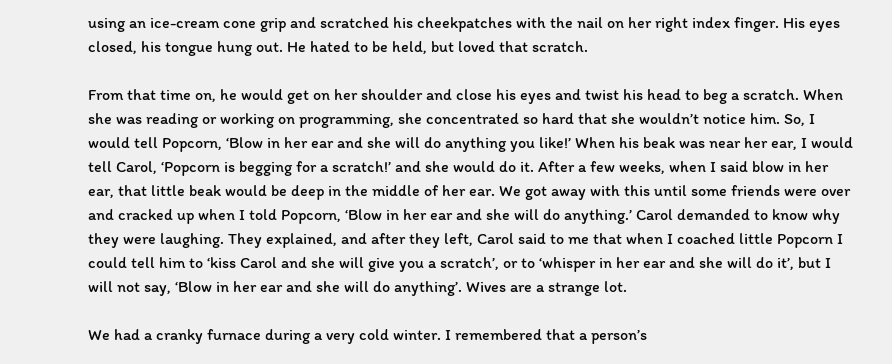using an ice-cream cone grip and scratched his cheekpatches with the nail on her right index finger. His eyes closed, his tongue hung out. He hated to be held, but loved that scratch.

From that time on, he would get on her shoulder and close his eyes and twist his head to beg a scratch. When she was reading or working on programming, she concentrated so hard that she wouldn’t notice him. So, I would tell Popcorn, ‘Blow in her ear and she will do anything you like!’ When his beak was near her ear, I would tell Carol, ‘Popcorn is begging for a scratch!’ and she would do it. After a few weeks, when I said blow in her ear, that little beak would be deep in the middle of her ear. We got away with this until some friends were over and cracked up when I told Popcorn, ‘Blow in her ear and she will do anything.’ Carol demanded to know why they were laughing. They explained, and after they left, Carol said to me that when I coached little Popcorn I could tell him to ‘kiss Carol and she will give you a scratch’, or to ‘whisper in her ear and she will do it’, but I will not say, ‘Blow in her ear and she will do anything’. Wives are a strange lot.

We had a cranky furnace during a very cold winter. I remembered that a person’s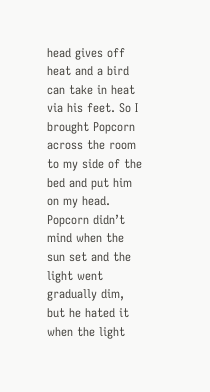head gives off heat and a bird can take in heat via his feet. So I brought Popcorn across the room to my side of the bed and put him on my head. Popcorn didn’t mind when the sun set and the light went gradually dim, but he hated it when the light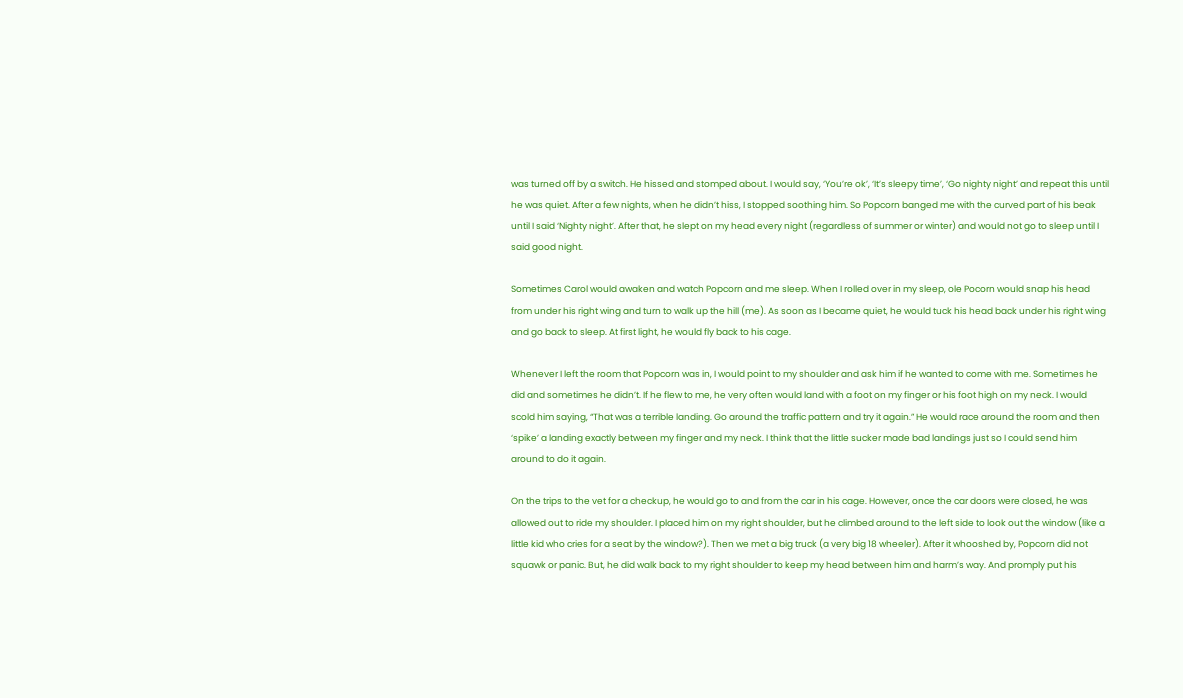was turned off by a switch. He hissed and stomped about. I would say, ‘You’re ok’, ‘It’s sleepy time’, ‘Go nighty night’ and repeat this until he was quiet. After a few nights, when he didn’t hiss, I stopped soothing him. So Popcorn banged me with the curved part of his beak until I said ‘Nighty night’. After that, he slept on my head every night (regardless of summer or winter) and would not go to sleep until I said good night.

Sometimes Carol would awaken and watch Popcorn and me sleep. When I rolled over in my sleep, ole Pocorn would snap his head from under his right wing and turn to walk up the hill (me). As soon as I became quiet, he would tuck his head back under his right wing and go back to sleep. At first light, he would fly back to his cage.

Whenever I left the room that Popcorn was in, I would point to my shoulder and ask him if he wanted to come with me. Sometimes he did and sometimes he didn’t. If he flew to me, he very often would land with a foot on my finger or his foot high on my neck. I would scold him saying, “That was a terrible landing. Go around the traffic pattern and try it again.” He would race around the room and then ‘spike’ a landing exactly between my finger and my neck. I think that the little sucker made bad landings just so I could send him around to do it again.

On the trips to the vet for a checkup, he would go to and from the car in his cage. However, once the car doors were closed, he was allowed out to ride my shoulder. I placed him on my right shoulder, but he climbed around to the left side to look out the window (like a little kid who cries for a seat by the window?). Then we met a big truck (a very big 18 wheeler). After it whooshed by, Popcorn did not squawk or panic. But, he did walk back to my right shoulder to keep my head between him and harm’s way. And promply put his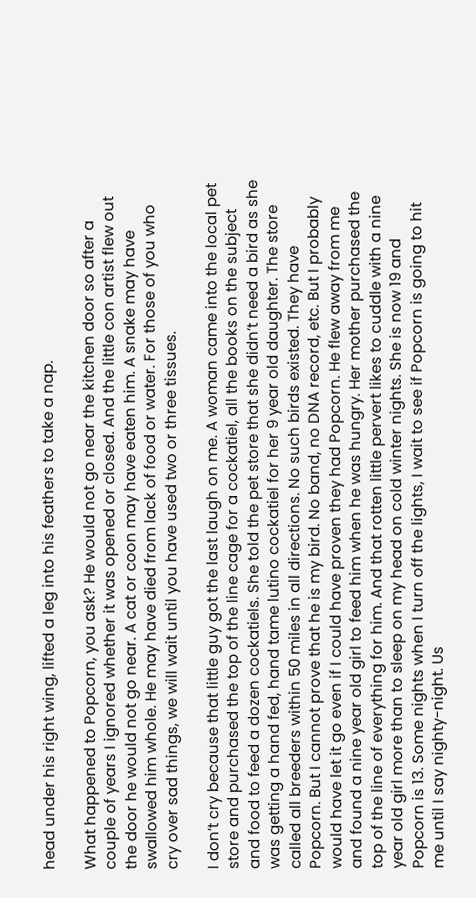head under his right wing, lifted a leg into his feathers to take a nap.

What happened to Popcorn, you ask? He would not go near the kitchen door so after a couple of years I ignored whether it was opened or closed. And the little con artist flew out the door he would not go near. A cat or coon may have eaten him. A snake may have swallowed him whole. He may have died from lack of food or water. For those of you who cry over sad things, we will wait until you have used two or three tissues.

I don’t cry because that little guy got the last laugh on me. A woman came into the local pet store and purchased the top of the line cage for a cockatiel, all the books on the subject and food to feed a dozen cockatiels. She told the pet store that she didn’t need a bird as she was getting a hand fed, hand tame lutino cockatiel for her 9 year old daughter. The store called all breeders within 50 miles in all directions. No such birds existed. They have Popcorn. But I cannot prove that he is my bird. No band, no DNA record, etc. But I probably would have let it go even if I could have proven they had Popcorn. He flew away from me and found a nine year old girl to feed him when he was hungry. Her mother purchased the top of the line of everything for him. And that rotten little pervert likes to cuddle with a nine year old girl more than to sleep on my head on cold winter nights. She is now 19 and Popcorn is 13. Some nights when I turn off the lights, I wait to see if Popcorn is going to hit me until I say nighty-night. Us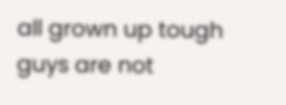all grown up tough guys are not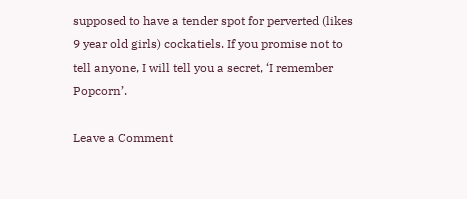supposed to have a tender spot for perverted (likes 9 year old girls) cockatiels. If you promise not to tell anyone, I will tell you a secret, ‘I remember Popcorn’.

Leave a Comment